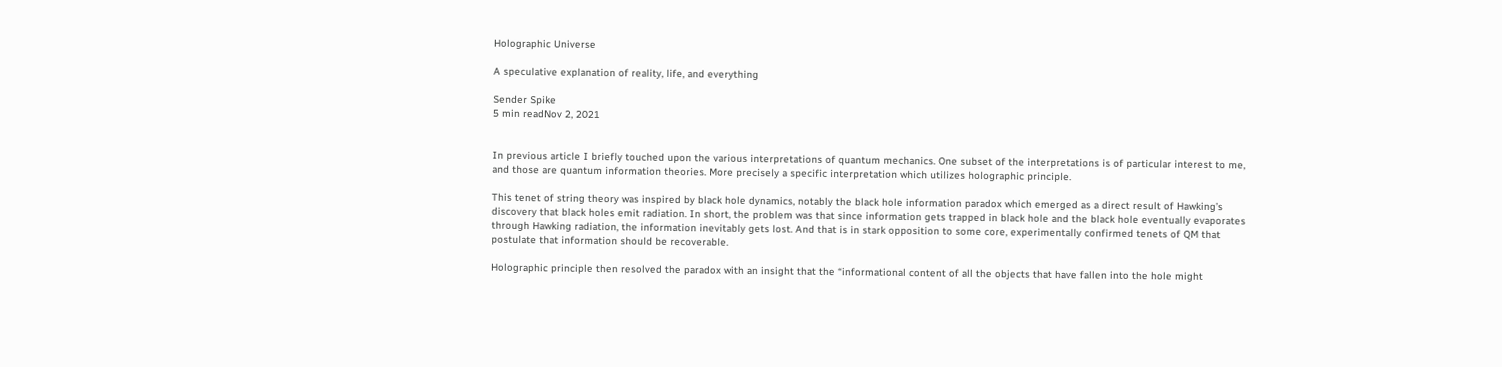Holographic Universe

A speculative explanation of reality, life, and everything

Sender Spike
5 min readNov 2, 2021


In previous article I briefly touched upon the various interpretations of quantum mechanics. One subset of the interpretations is of particular interest to me, and those are quantum information theories. More precisely a specific interpretation which utilizes holographic principle.

This tenet of string theory was inspired by black hole dynamics, notably the black hole information paradox which emerged as a direct result of Hawking’s discovery that black holes emit radiation. In short, the problem was that since information gets trapped in black hole and the black hole eventually evaporates through Hawking radiation, the information inevitably gets lost. And that is in stark opposition to some core, experimentally confirmed tenets of QM that postulate that information should be recoverable.

Holographic principle then resolved the paradox with an insight that the “informational content of all the objects that have fallen into the hole might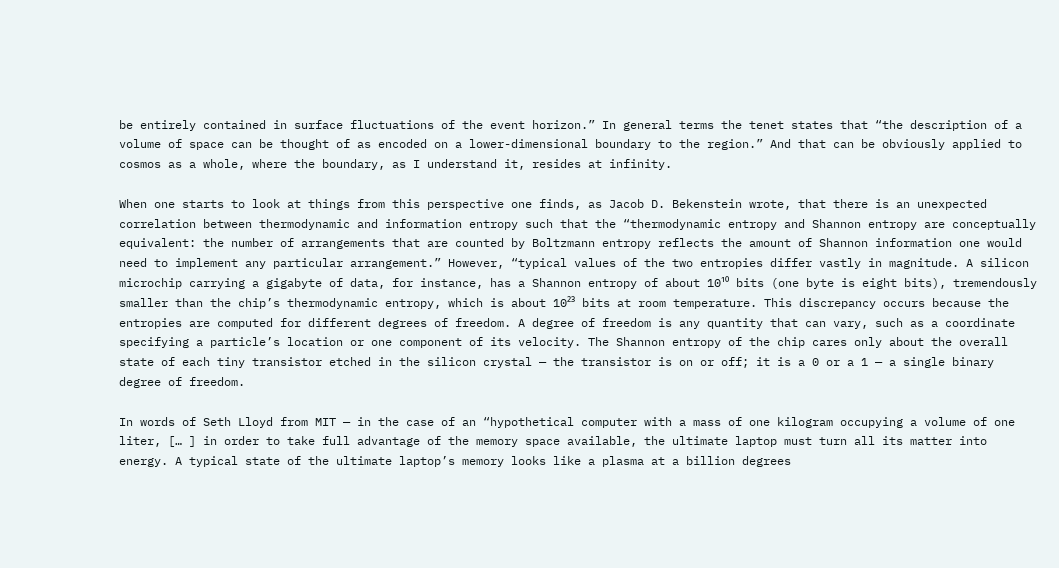be entirely contained in surface fluctuations of the event horizon.” In general terms the tenet states that “the description of a volume of space can be thought of as encoded on a lower-dimensional boundary to the region.” And that can be obviously applied to cosmos as a whole, where the boundary, as I understand it, resides at infinity.

When one starts to look at things from this perspective one finds, as Jacob D. Bekenstein wrote, that there is an unexpected correlation between thermodynamic and information entropy such that the “thermodynamic entropy and Shannon entropy are conceptually equivalent: the number of arrangements that are counted by Boltzmann entropy reflects the amount of Shannon information one would need to implement any particular arrangement.” However, “typical values of the two entropies differ vastly in magnitude. A silicon microchip carrying a gigabyte of data, for instance, has a Shannon entropy of about 10¹⁰ bits (one byte is eight bits), tremendously smaller than the chip’s thermodynamic entropy, which is about 10²³ bits at room temperature. This discrepancy occurs because the entropies are computed for different degrees of freedom. A degree of freedom is any quantity that can vary, such as a coordinate specifying a particle’s location or one component of its velocity. The Shannon entropy of the chip cares only about the overall state of each tiny transistor etched in the silicon crystal — the transistor is on or off; it is a 0 or a 1 — a single binary degree of freedom.

In words of Seth Lloyd from MIT — in the case of an “hypothetical computer with a mass of one kilogram occupying a volume of one liter, [… ] in order to take full advantage of the memory space available, the ultimate laptop must turn all its matter into energy. A typical state of the ultimate laptop’s memory looks like a plasma at a billion degrees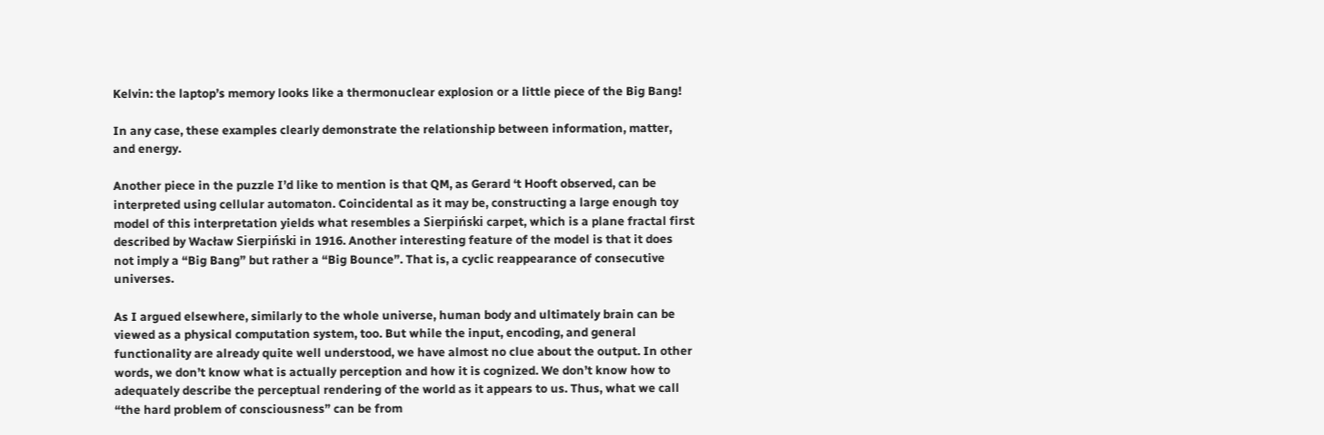Kelvin: the laptop’s memory looks like a thermonuclear explosion or a little piece of the Big Bang!

In any case, these examples clearly demonstrate the relationship between information, matter, and energy.

Another piece in the puzzle I’d like to mention is that QM, as Gerard ‘t Hooft observed, can be interpreted using cellular automaton. Coincidental as it may be, constructing a large enough toy model of this interpretation yields what resembles a Sierpiński carpet, which is a plane fractal first described by Wacław Sierpiński in 1916. Another interesting feature of the model is that it does not imply a “Big Bang” but rather a “Big Bounce”. That is, a cyclic reappearance of consecutive universes.

As I argued elsewhere, similarly to the whole universe, human body and ultimately brain can be viewed as a physical computation system, too. But while the input, encoding, and general functionality are already quite well understood, we have almost no clue about the output. In other words, we don’t know what is actually perception and how it is cognized. We don’t know how to adequately describe the perceptual rendering of the world as it appears to us. Thus, what we call “the hard problem of consciousness” can be from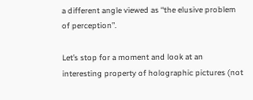a different angle viewed as “the elusive problem of perception”.

Let’s stop for a moment and look at an interesting property of holographic pictures (not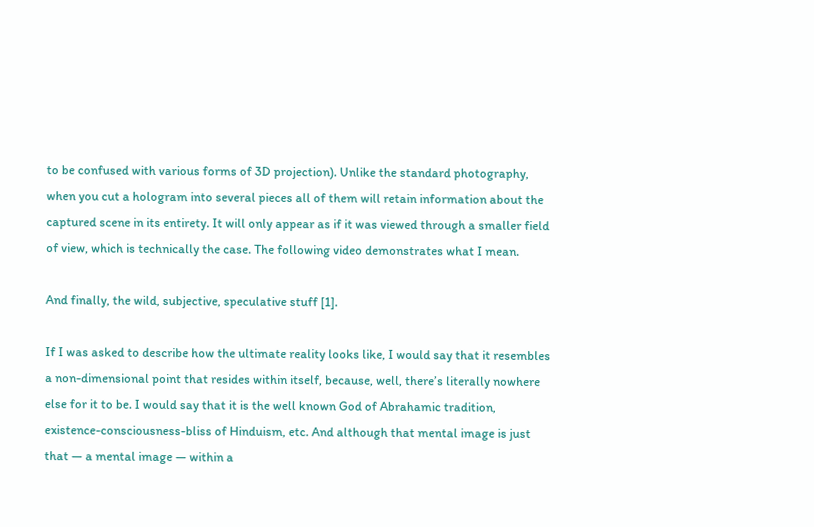to be confused with various forms of 3D projection). Unlike the standard photography, when you cut a hologram into several pieces all of them will retain information about the captured scene in its entirety. It will only appear as if it was viewed through a smaller field of view, which is technically the case. The following video demonstrates what I mean.

And finally, the wild, subjective, speculative stuff [1].

If I was asked to describe how the ultimate reality looks like, I would say that it resembles a non-dimensional point that resides within itself, because, well, there’s literally nowhere else for it to be. I would say that it is the well known God of Abrahamic tradition, existence-consciousness-bliss of Hinduism, etc. And although that mental image is just that — a mental image — within a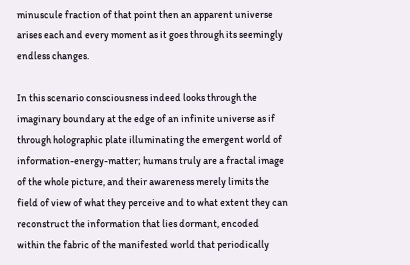minuscule fraction of that point then an apparent universe arises each and every moment as it goes through its seemingly endless changes.

In this scenario consciousness indeed looks through the imaginary boundary at the edge of an infinite universe as if through holographic plate illuminating the emergent world of information-energy-matter; humans truly are a fractal image of the whole picture, and their awareness merely limits the field of view of what they perceive and to what extent they can reconstruct the information that lies dormant, encoded within the fabric of the manifested world that periodically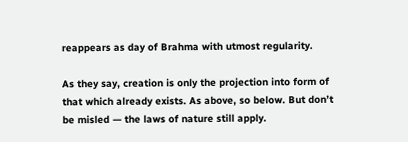reappears as day of Brahma with utmost regularity.

As they say, creation is only the projection into form of that which already exists. As above, so below. But don’t be misled — the laws of nature still apply.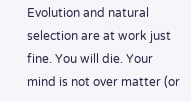Evolution and natural selection are at work just fine. You will die. Your mind is not over matter (or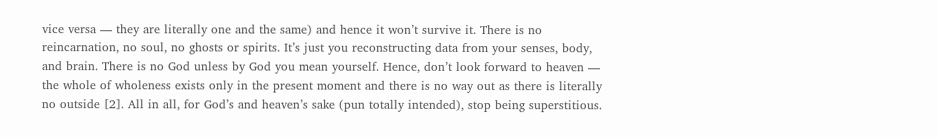vice versa — they are literally one and the same) and hence it won’t survive it. There is no reincarnation, no soul, no ghosts or spirits. It’s just you reconstructing data from your senses, body, and brain. There is no God unless by God you mean yourself. Hence, don’t look forward to heaven — the whole of wholeness exists only in the present moment and there is no way out as there is literally no outside [2]. All in all, for God’s and heaven’s sake (pun totally intended), stop being superstitious.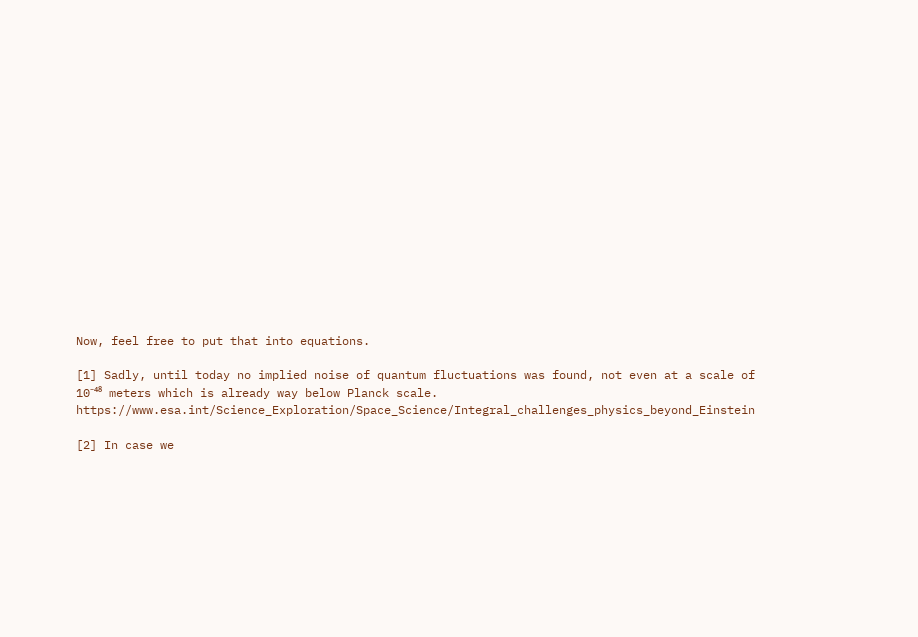Now, feel free to put that into equations.

[1] Sadly, until today no implied noise of quantum fluctuations was found, not even at a scale of 10⁻⁴⁸ meters which is already way below Planck scale. https://www.esa.int/Science_Exploration/Space_Science/Integral_challenges_physics_beyond_Einstein

[2] In case we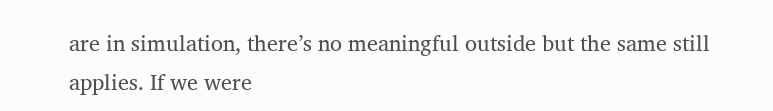are in simulation, there’s no meaningful outside but the same still applies. If we were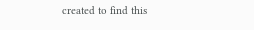created to find this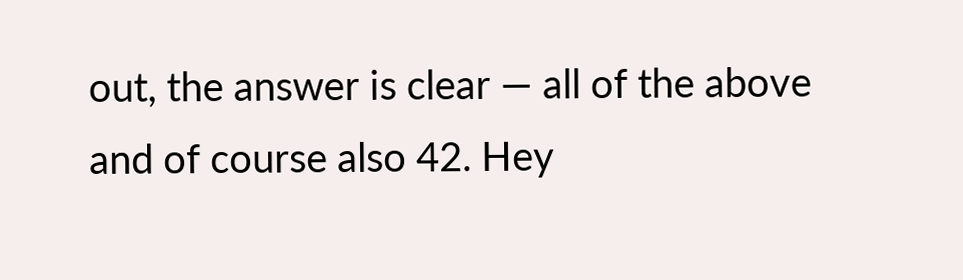out, the answer is clear — all of the above and of course also 42. Hey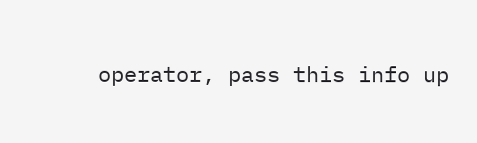operator, pass this info up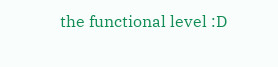the functional level :D